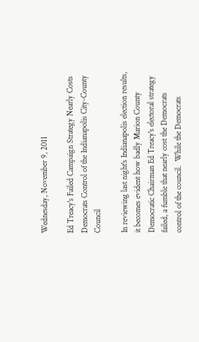Wednesday, November 9, 2011

Ed Treacy's Failed Campaign Strategy Nearly Costs Democrats Control of the Indianapolis City-County Council

In reviewing last night's Indianapolis election results, it becomes evident how badly Marion County Democratic Chairman Ed Treacy's electoral strategy failed, a fumble that nearly cost the Democrats control of the council.  While the Democrats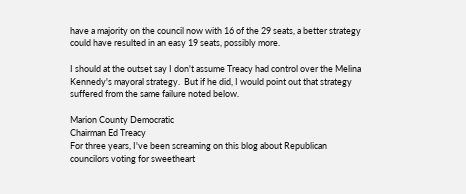have a majority on the council now with 16 of the 29 seats, a better strategy could have resulted in an easy 19 seats, possibly more.

I should at the outset say I don't assume Treacy had control over the Melina Kennedy's mayoral strategy.  But if he did, I would point out that strategy suffered from the same failure noted below.

Marion County Democratic
Chairman Ed Treacy
For three years, I've been screaming on this blog about Republican councilors voting for sweetheart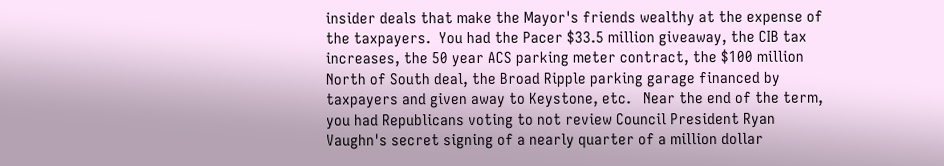insider deals that make the Mayor's friends wealthy at the expense of the taxpayers.  You had the Pacer $33.5 million giveaway, the CIB tax increases, the 50 year ACS parking meter contract, the $100 million North of South deal, the Broad Ripple parking garage financed by taxpayers and given away to Keystone, etc.   Near the end of the term, you had Republicans voting to not review Council President Ryan Vaughn's secret signing of a nearly quarter of a million dollar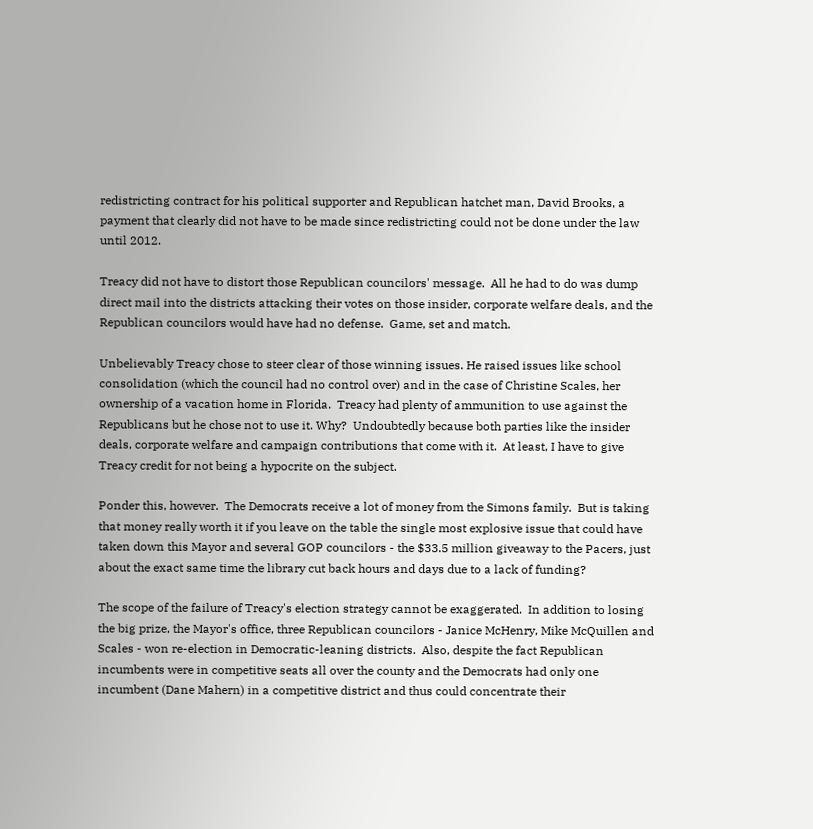redistricting contract for his political supporter and Republican hatchet man, David Brooks, a payment that clearly did not have to be made since redistricting could not be done under the law until 2012.

Treacy did not have to distort those Republican councilors' message.  All he had to do was dump direct mail into the districts attacking their votes on those insider, corporate welfare deals, and the Republican councilors would have had no defense.  Game, set and match.

Unbelievably Treacy chose to steer clear of those winning issues. He raised issues like school consolidation (which the council had no control over) and in the case of Christine Scales, her ownership of a vacation home in Florida.  Treacy had plenty of ammunition to use against the Republicans but he chose not to use it. Why?  Undoubtedly because both parties like the insider deals, corporate welfare and campaign contributions that come with it.  At least, I have to give Treacy credit for not being a hypocrite on the subject.

Ponder this, however.  The Democrats receive a lot of money from the Simons family.  But is taking that money really worth it if you leave on the table the single most explosive issue that could have taken down this Mayor and several GOP councilors - the $33.5 million giveaway to the Pacers, just about the exact same time the library cut back hours and days due to a lack of funding?

The scope of the failure of Treacy's election strategy cannot be exaggerated.  In addition to losing the big prize, the Mayor's office, three Republican councilors - Janice McHenry, Mike McQuillen and Scales - won re-election in Democratic-leaning districts.  Also, despite the fact Republican incumbents were in competitive seats all over the county and the Democrats had only one incumbent (Dane Mahern) in a competitive district and thus could concentrate their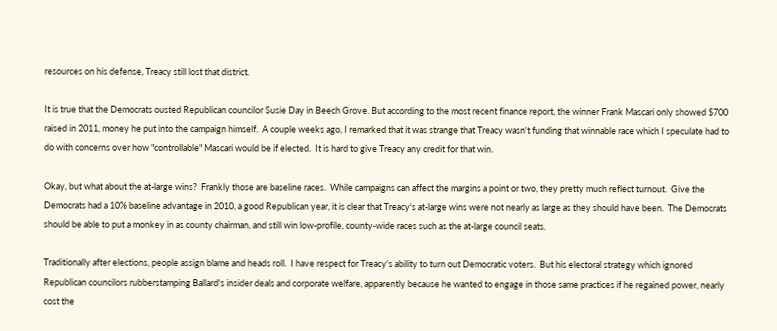resources on his defense, Treacy still lost that district.

It is true that the Democrats ousted Republican councilor Susie Day in Beech Grove. But according to the most recent finance report, the winner Frank Mascari only showed $700 raised in 2011, money he put into the campaign himself.  A couple weeks ago, I remarked that it was strange that Treacy wasn't funding that winnable race which I speculate had to do with concerns over how "controllable" Mascari would be if elected.  It is hard to give Treacy any credit for that win.

Okay, but what about the at-large wins?  Frankly those are baseline races.  While campaigns can affect the margins a point or two, they pretty much reflect turnout.  Give the Democrats had a 10% baseline advantage in 2010, a good Republican year, it is clear that Treacy's at-large wins were not nearly as large as they should have been.  The Democrats should be able to put a monkey in as county chairman, and still win low-profile, county-wide races such as the at-large council seats.

Traditionally after elections, people assign blame and heads roll.  I have respect for Treacy's ability to turn out Democratic voters.  But his electoral strategy which ignored Republican councilors rubberstamping Ballard's insider deals and corporate welfare, apparently because he wanted to engage in those same practices if he regained power, nearly cost the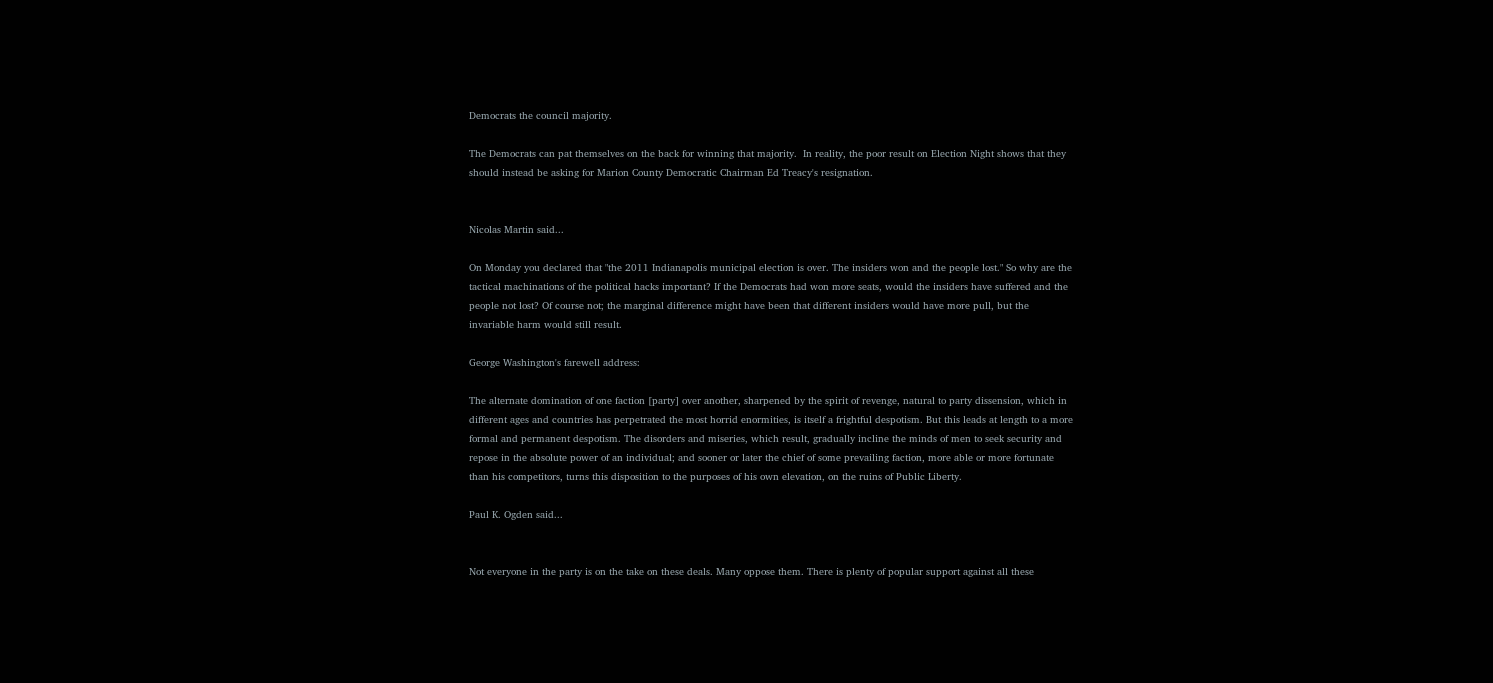Democrats the council majority.

The Democrats can pat themselves on the back for winning that majority.  In reality, the poor result on Election Night shows that they should instead be asking for Marion County Democratic Chairman Ed Treacy's resignation.


Nicolas Martin said...

On Monday you declared that "the 2011 Indianapolis municipal election is over. The insiders won and the people lost." So why are the tactical machinations of the political hacks important? If the Democrats had won more seats, would the insiders have suffered and the people not lost? Of course not; the marginal difference might have been that different insiders would have more pull, but the invariable harm would still result.

George Washington's farewell address:

The alternate domination of one faction [party] over another, sharpened by the spirit of revenge, natural to party dissension, which in different ages and countries has perpetrated the most horrid enormities, is itself a frightful despotism. But this leads at length to a more formal and permanent despotism. The disorders and miseries, which result, gradually incline the minds of men to seek security and repose in the absolute power of an individual; and sooner or later the chief of some prevailing faction, more able or more fortunate than his competitors, turns this disposition to the purposes of his own elevation, on the ruins of Public Liberty.

Paul K. Ogden said...


Not everyone in the party is on the take on these deals. Many oppose them. There is plenty of popular support against all these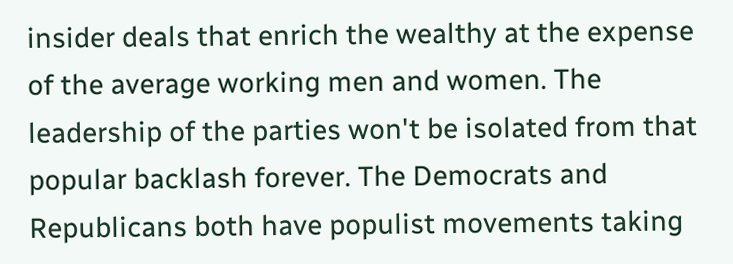insider deals that enrich the wealthy at the expense of the average working men and women. The leadership of the parties won't be isolated from that popular backlash forever. The Democrats and Republicans both have populist movements taking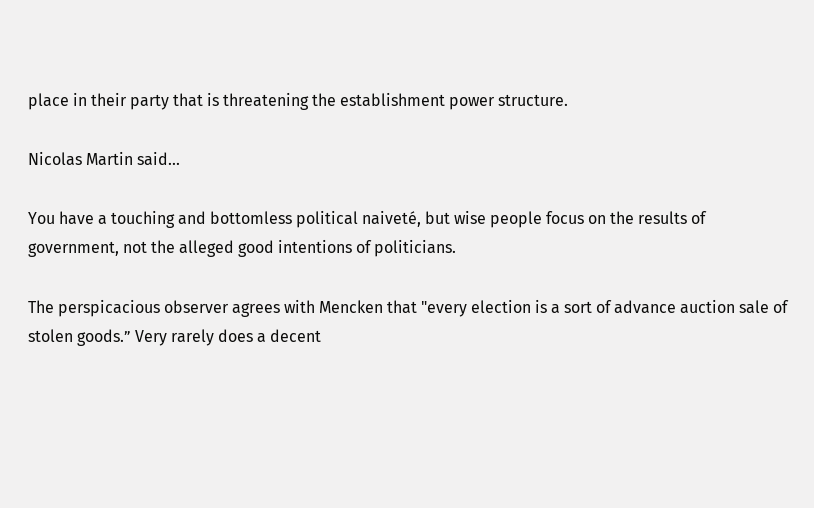place in their party that is threatening the establishment power structure.

Nicolas Martin said...

You have a touching and bottomless political naiveté, but wise people focus on the results of government, not the alleged good intentions of politicians.

The perspicacious observer agrees with Mencken that "every election is a sort of advance auction sale of stolen goods.” Very rarely does a decent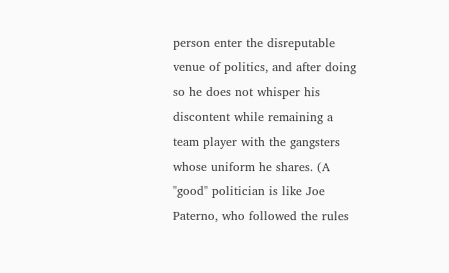person enter the disreputable venue of politics, and after doing so he does not whisper his discontent while remaining a team player with the gangsters whose uniform he shares. (A "good" politician is like Joe Paterno, who followed the rules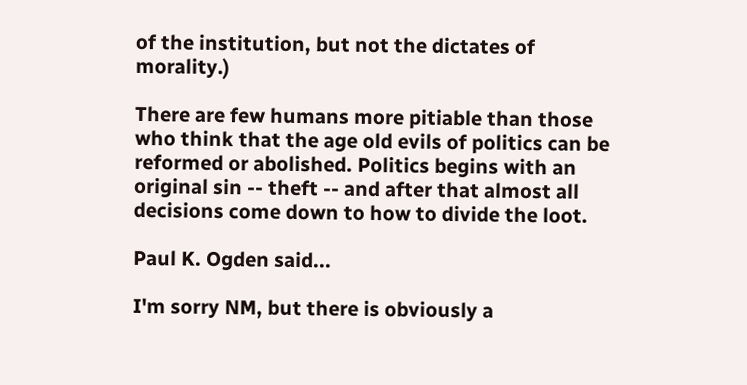of the institution, but not the dictates of morality.)

There are few humans more pitiable than those who think that the age old evils of politics can be reformed or abolished. Politics begins with an original sin -- theft -- and after that almost all decisions come down to how to divide the loot.

Paul K. Ogden said...

I'm sorry NM, but there is obviously a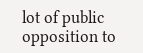lot of public opposition to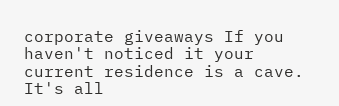corporate giveaways If you haven't noticed it your current residence is a cave. It's all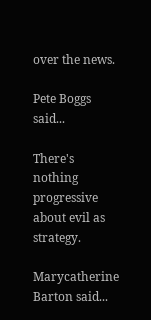over the news.

Pete Boggs said...

There's nothing progressive about evil as strategy.

Marycatherine Barton said...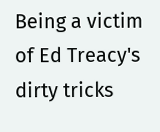Being a victim of Ed Treacy's dirty tricks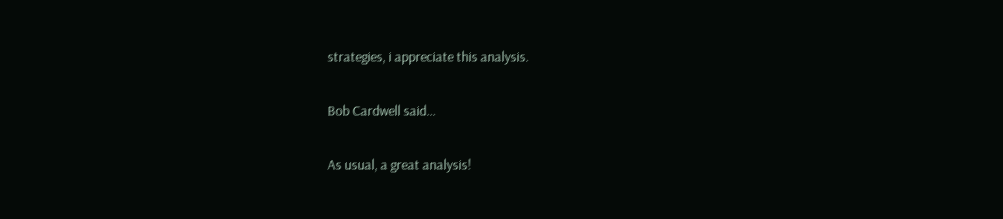strategies, i appreciate this analysis.

Bob Cardwell said...

As usual, a great analysis!